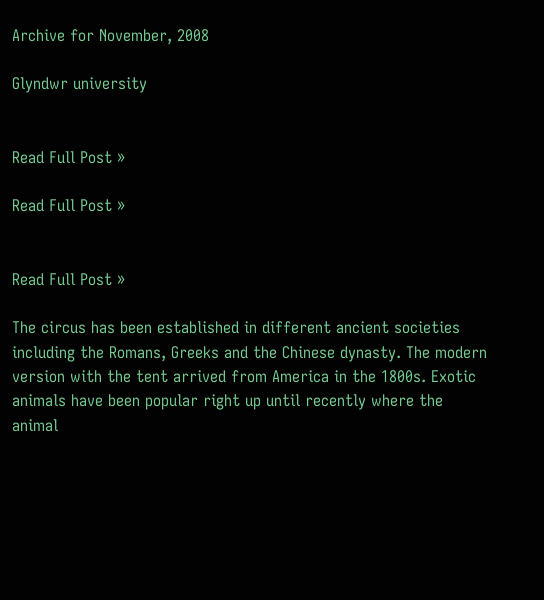Archive for November, 2008

Glyndwr university


Read Full Post »

Read Full Post »


Read Full Post »

The circus has been established in different ancient societies including the Romans, Greeks and the Chinese dynasty. The modern version with the tent arrived from America in the 1800s. Exotic animals have been popular right up until recently where the animal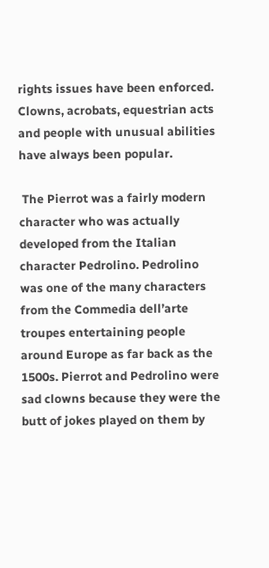rights issues have been enforced.  Clowns, acrobats, equestrian acts and people with unusual abilities have always been popular.

 The Pierrot was a fairly modern character who was actually developed from the Italian character Pedrolino. Pedrolino was one of the many characters from the Commedia dell’arte troupes entertaining people around Europe as far back as the 1500s. Pierrot and Pedrolino were sad clowns because they were the butt of jokes played on them by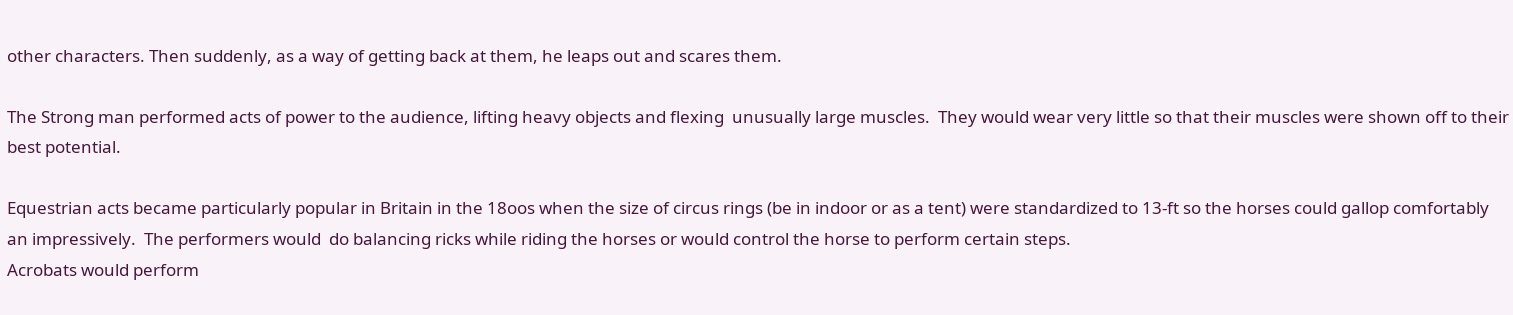other characters. Then suddenly, as a way of getting back at them, he leaps out and scares them.

The Strong man performed acts of power to the audience, lifting heavy objects and flexing  unusually large muscles.  They would wear very little so that their muscles were shown off to their best potential.

Equestrian acts became particularly popular in Britain in the 18oos when the size of circus rings (be in indoor or as a tent) were standardized to 13-ft so the horses could gallop comfortably an impressively.  The performers would  do balancing ricks while riding the horses or would control the horse to perform certain steps.
Acrobats would perform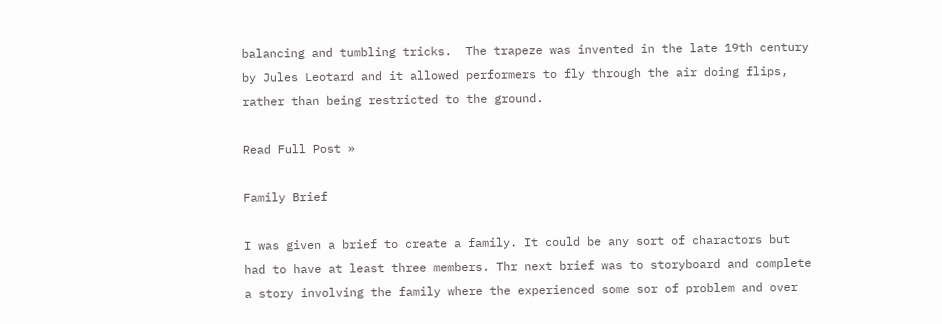balancing and tumbling tricks.  The trapeze was invented in the late 19th century by Jules Leotard and it allowed performers to fly through the air doing flips, rather than being restricted to the ground.

Read Full Post »

Family Brief

I was given a brief to create a family. It could be any sort of charactors but had to have at least three members. Thr next brief was to storyboard and complete a story involving the family where the experienced some sor of problem and over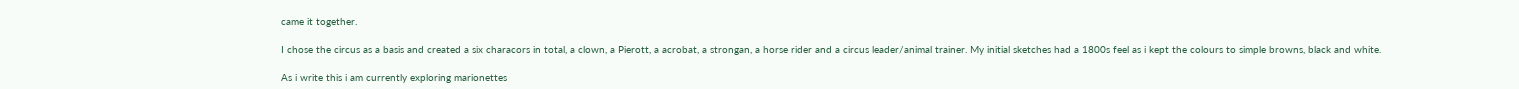came it together.

I chose the circus as a basis and created a six characors in total, a clown, a Pierott, a acrobat, a strongan, a horse rider and a circus leader/animal trainer. My initial sketches had a 1800s feel as i kept the colours to simple browns, black and white.

As i write this i am currently exploring marionettes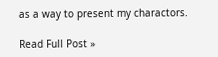as a way to present my charactors.

Read Full Post »